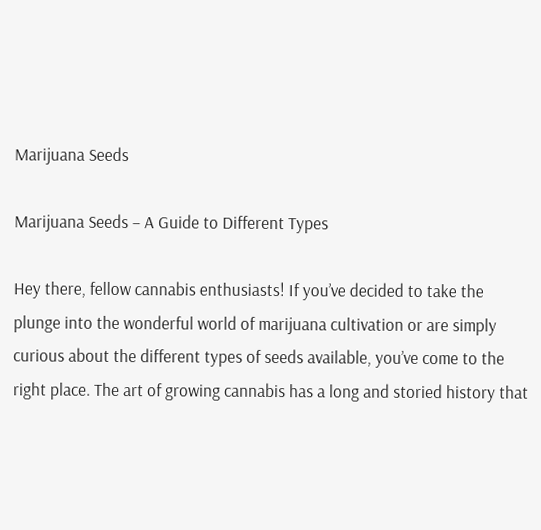Marijuana Seeds

Marijuana Seeds – A Guide to Different Types

Hey there, fellow cannabis enthusiasts! If you’ve decided to take the plunge into the wonderful world of marijuana cultivation or are simply curious about the different types of seeds available, you’ve come to the right place. The art of growing cannabis has a long and storied history that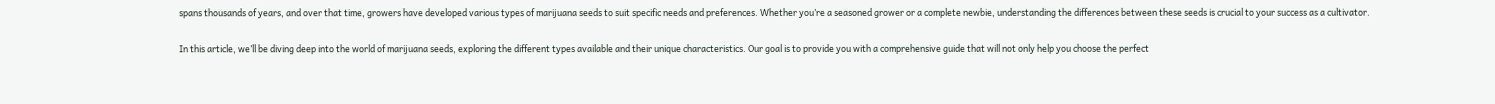spans thousands of years, and over that time, growers have developed various types of marijuana seeds to suit specific needs and preferences. Whether you’re a seasoned grower or a complete newbie, understanding the differences between these seeds is crucial to your success as a cultivator.

In this article, we’ll be diving deep into the world of marijuana seeds, exploring the different types available and their unique characteristics. Our goal is to provide you with a comprehensive guide that will not only help you choose the perfect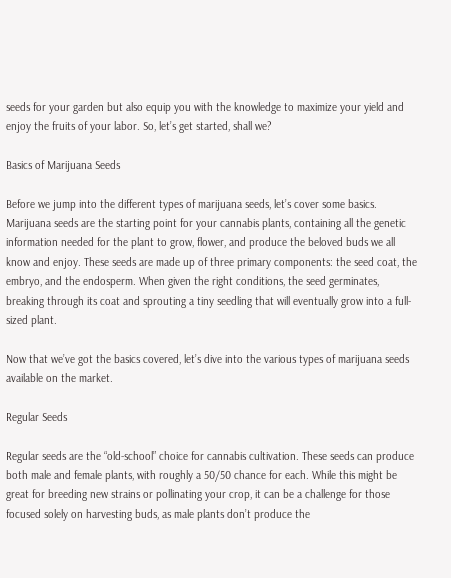seeds for your garden but also equip you with the knowledge to maximize your yield and enjoy the fruits of your labor. So, let’s get started, shall we?

Basics of Marijuana Seeds

Before we jump into the different types of marijuana seeds, let’s cover some basics. Marijuana seeds are the starting point for your cannabis plants, containing all the genetic information needed for the plant to grow, flower, and produce the beloved buds we all know and enjoy. These seeds are made up of three primary components: the seed coat, the embryo, and the endosperm. When given the right conditions, the seed germinates, breaking through its coat and sprouting a tiny seedling that will eventually grow into a full-sized plant.

Now that we’ve got the basics covered, let’s dive into the various types of marijuana seeds available on the market.

Regular Seeds

Regular seeds are the “old-school” choice for cannabis cultivation. These seeds can produce both male and female plants, with roughly a 50/50 chance for each. While this might be great for breeding new strains or pollinating your crop, it can be a challenge for those focused solely on harvesting buds, as male plants don’t produce the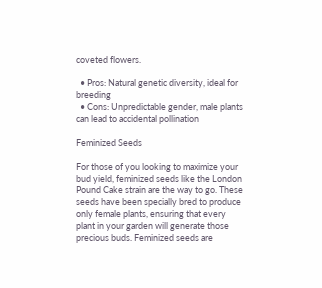coveted flowers.

  • Pros: Natural genetic diversity, ideal for breeding
  • Cons: Unpredictable gender, male plants can lead to accidental pollination

Feminized Seeds

For those of you looking to maximize your bud yield, feminized seeds like the London Pound Cake strain are the way to go. These seeds have been specially bred to produce only female plants, ensuring that every plant in your garden will generate those precious buds. Feminized seeds are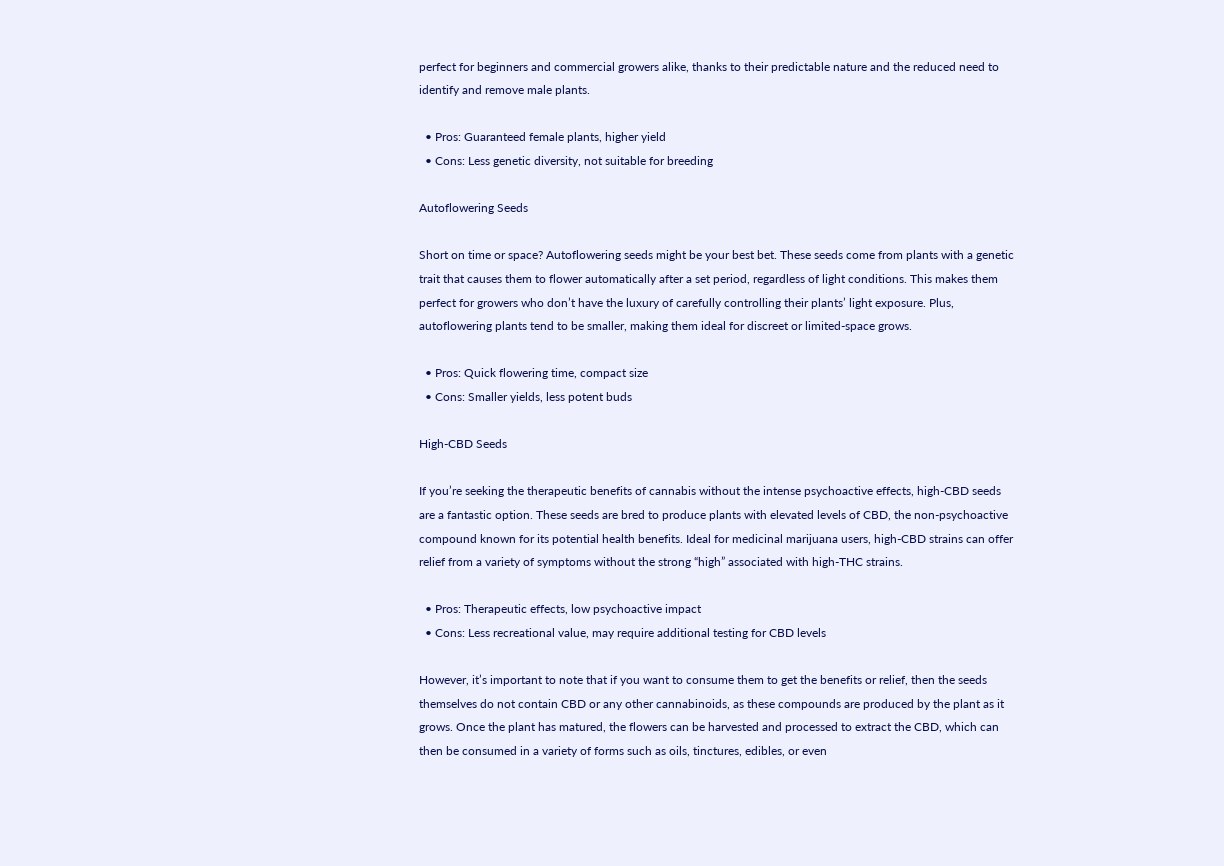perfect for beginners and commercial growers alike, thanks to their predictable nature and the reduced need to identify and remove male plants.

  • Pros: Guaranteed female plants, higher yield
  • Cons: Less genetic diversity, not suitable for breeding

Autoflowering Seeds

Short on time or space? Autoflowering seeds might be your best bet. These seeds come from plants with a genetic trait that causes them to flower automatically after a set period, regardless of light conditions. This makes them perfect for growers who don’t have the luxury of carefully controlling their plants’ light exposure. Plus, autoflowering plants tend to be smaller, making them ideal for discreet or limited-space grows.

  • Pros: Quick flowering time, compact size
  • Cons: Smaller yields, less potent buds

High-CBD Seeds

If you’re seeking the therapeutic benefits of cannabis without the intense psychoactive effects, high-CBD seeds are a fantastic option. These seeds are bred to produce plants with elevated levels of CBD, the non-psychoactive compound known for its potential health benefits. Ideal for medicinal marijuana users, high-CBD strains can offer relief from a variety of symptoms without the strong “high” associated with high-THC strains.

  • Pros: Therapeutic effects, low psychoactive impact
  • Cons: Less recreational value, may require additional testing for CBD levels

However, it’s important to note that if you want to consume them to get the benefits or relief, then the seeds themselves do not contain CBD or any other cannabinoids, as these compounds are produced by the plant as it grows. Once the plant has matured, the flowers can be harvested and processed to extract the CBD, which can then be consumed in a variety of forms such as oils, tinctures, edibles, or even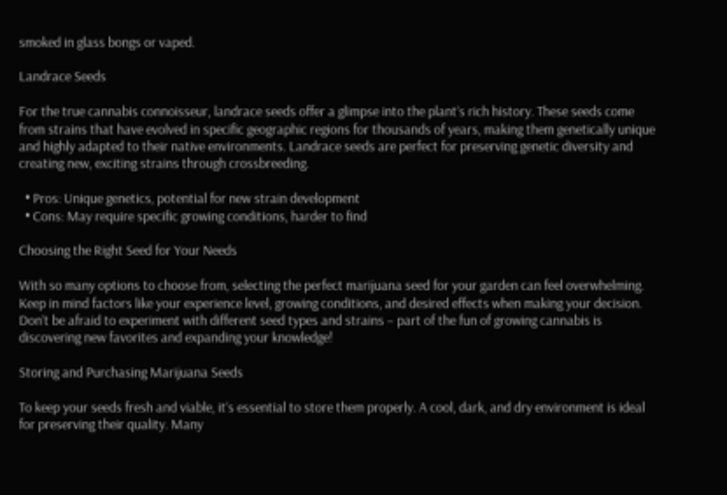smoked in glass bongs or vaped.

Landrace Seeds

For the true cannabis connoisseur, landrace seeds offer a glimpse into the plant’s rich history. These seeds come from strains that have evolved in specific geographic regions for thousands of years, making them genetically unique and highly adapted to their native environments. Landrace seeds are perfect for preserving genetic diversity and creating new, exciting strains through crossbreeding.

  • Pros: Unique genetics, potential for new strain development
  • Cons: May require specific growing conditions, harder to find

Choosing the Right Seed for Your Needs

With so many options to choose from, selecting the perfect marijuana seed for your garden can feel overwhelming. Keep in mind factors like your experience level, growing conditions, and desired effects when making your decision. Don’t be afraid to experiment with different seed types and strains – part of the fun of growing cannabis is discovering new favorites and expanding your knowledge!

Storing and Purchasing Marijuana Seeds

To keep your seeds fresh and viable, it’s essential to store them properly. A cool, dark, and dry environment is ideal for preserving their quality. Many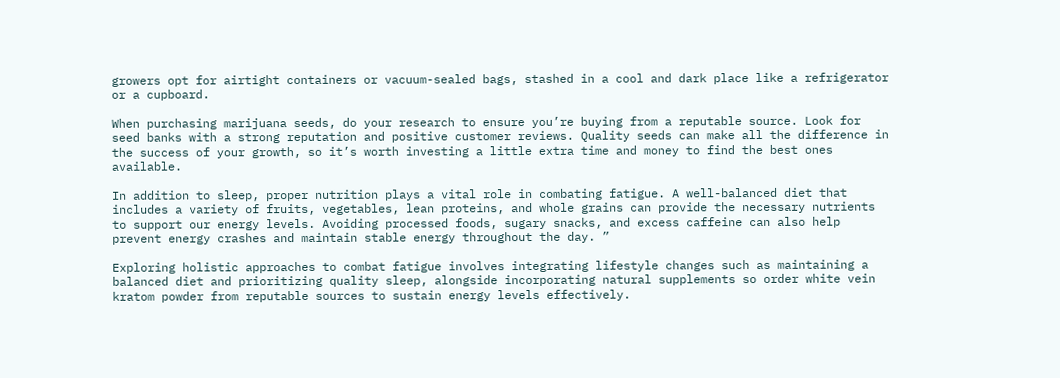growers opt for airtight containers or vacuum-sealed bags, stashed in a cool and dark place like a refrigerator or a cupboard.

When purchasing marijuana seeds, do your research to ensure you’re buying from a reputable source. Look for seed banks with a strong reputation and positive customer reviews. Quality seeds can make all the difference in the success of your growth, so it’s worth investing a little extra time and money to find the best ones available.

In addition to sleep, proper nutrition plays a vital role in combating fatigue. A well-balanced diet that includes a variety of fruits, vegetables, lean proteins, and whole grains can provide the necessary nutrients to support our energy levels. Avoiding processed foods, sugary snacks, and excess caffeine can also help prevent energy crashes and maintain stable energy throughout the day. ”

Exploring holistic approaches to combat fatigue involves integrating lifestyle changes such as maintaining a balanced diet and prioritizing quality sleep, alongside incorporating natural supplements so order white vein kratom powder from reputable sources to sustain energy levels effectively.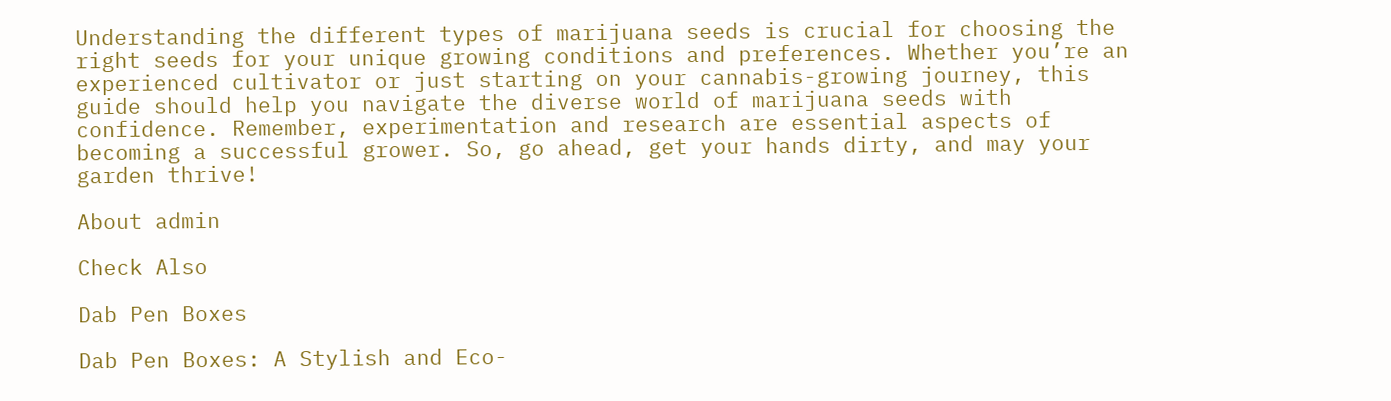Understanding the different types of marijuana seeds is crucial for choosing the right seeds for your unique growing conditions and preferences. Whether you’re an experienced cultivator or just starting on your cannabis-growing journey, this guide should help you navigate the diverse world of marijuana seeds with confidence. Remember, experimentation and research are essential aspects of becoming a successful grower. So, go ahead, get your hands dirty, and may your garden thrive!

About admin

Check Also

Dab Pen Boxes

Dab Pen Boxes: A Stylish and Eco-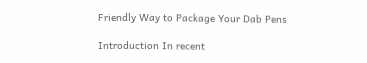Friendly Way to Package Your Dab Pens

Introduction In recent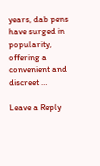years, dab pens have surged in popularity, offering a convenient and discreet …

Leave a Reply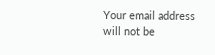Your email address will not be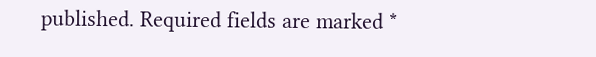published. Required fields are marked *